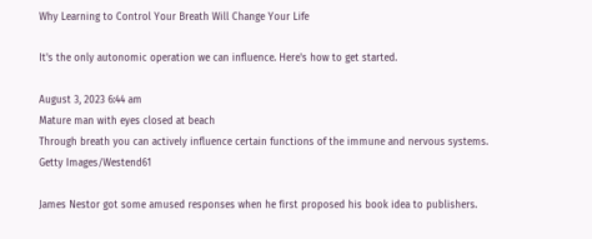Why Learning to Control Your Breath Will Change Your Life

It's the only autonomic operation we can influence. Here's how to get started.

August 3, 2023 6:44 am
Mature man with eyes closed at beach
Through breath you can actively influence certain functions of the immune and nervous systems.
Getty Images/Westend61

James Nestor got some amused responses when he first proposed his book idea to publishers.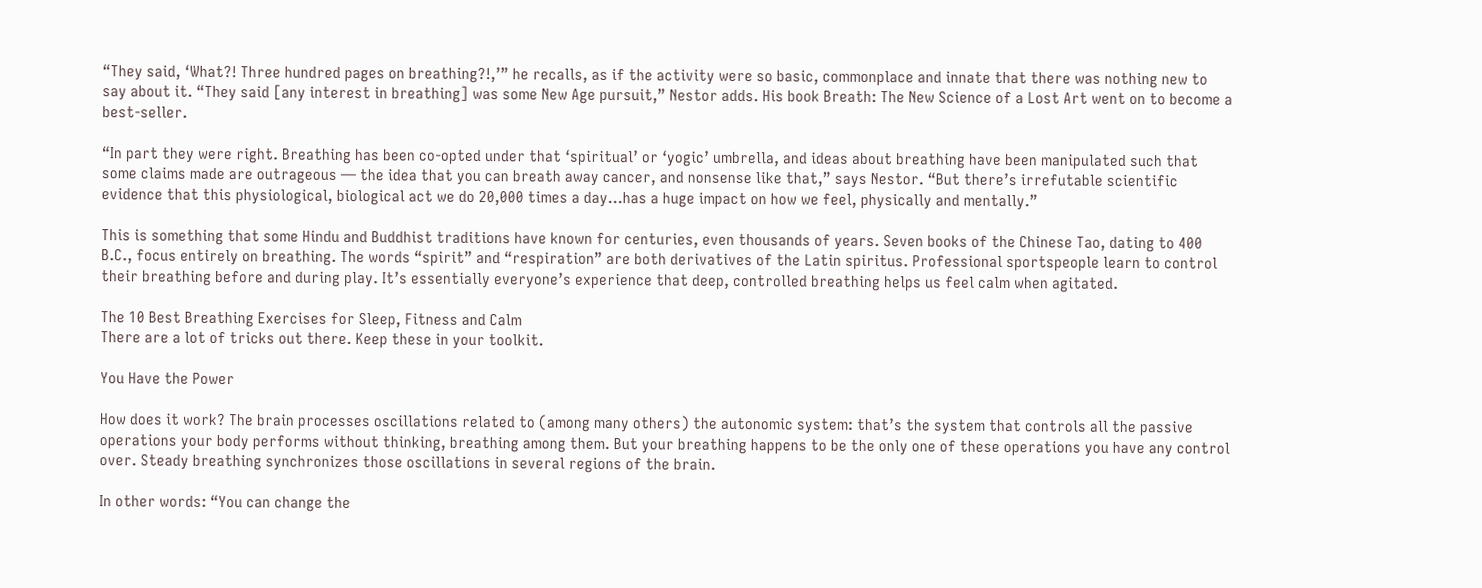“They said, ‘What?! Three hundred pages on breathing?!,’” he recalls, as if the activity were so basic, commonplace and innate that there was nothing new to say about it. “They said [any interest in breathing] was some New Age pursuit,” Nestor adds. His book Breath: The New Science of a Lost Art went on to become a best-seller.

“In part they were right. Breathing has been co-opted under that ‘spiritual’ or ‘yogic’ umbrella, and ideas about breathing have been manipulated such that some claims made are outrageous — the idea that you can breath away cancer, and nonsense like that,” says Nestor. “But there’s irrefutable scientific evidence that this physiological, biological act we do 20,000 times a day…has a huge impact on how we feel, physically and mentally.”

This is something that some Hindu and Buddhist traditions have known for centuries, even thousands of years. Seven books of the Chinese Tao, dating to 400 B.C., focus entirely on breathing. The words “spirit” and “respiration” are both derivatives of the Latin spiritus. Professional sportspeople learn to control their breathing before and during play. It’s essentially everyone’s experience that deep, controlled breathing helps us feel calm when agitated.

The 10 Best Breathing Exercises for Sleep, Fitness and Calm
There are a lot of tricks out there. Keep these in your toolkit.

You Have the Power

How does it work? The brain processes oscillations related to (among many others) the autonomic system: that’s the system that controls all the passive operations your body performs without thinking, breathing among them. But your breathing happens to be the only one of these operations you have any control over. Steady breathing synchronizes those oscillations in several regions of the brain.

In other words: “You can change the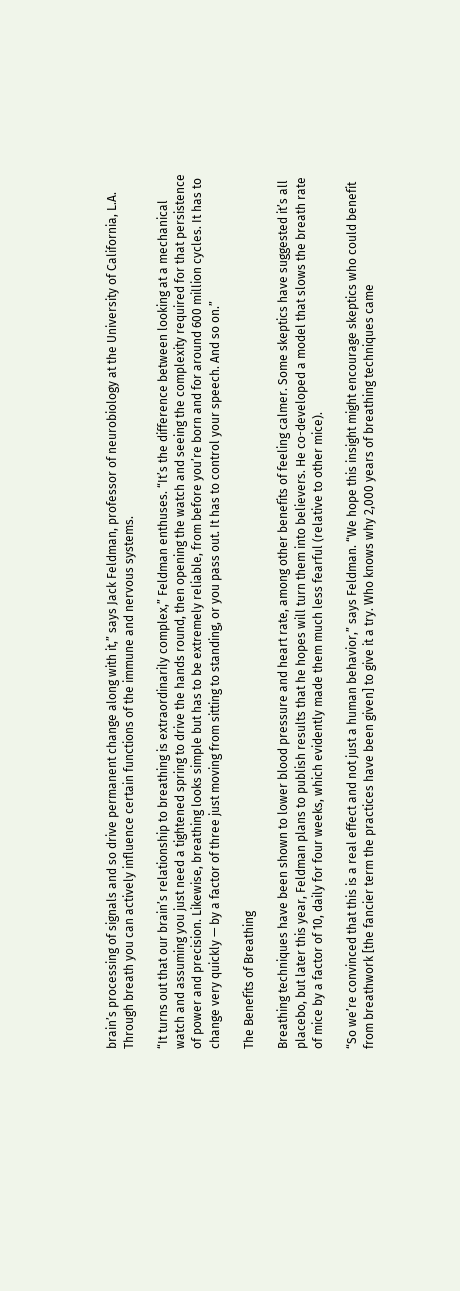brain’s processing of signals and so drive permanent change along with it,” says Jack Feldman, professor of neurobiology at the University of California, L.A. Through breath you can actively influence certain functions of the immune and nervous systems.

“It turns out that our brain’s relationship to breathing is extraordinarily complex,” Feldman enthuses. “It’s the difference between looking at a mechanical watch and assuming you just need a tightened spring to drive the hands round, then opening the watch and seeing the complexity required for that persistence of power and precision. Likewise, breathing looks simple but has to be extremely reliable, from before you’re born and for around 600 million cycles. It has to change very quickly — by a factor of three just moving from sitting to standing, or you pass out. It has to control your speech. And so on.”

The Benefits of Breathing

Breathing techniques have been shown to lower blood pressure and heart rate, among other benefits of feeling calmer. Some skeptics have suggested it’s all placebo, but later this year, Feldman plans to publish results that he hopes will turn them into believers. He co-developed a model that slows the breath rate of mice by a factor of 10, daily for four weeks, which evidently made them much less fearful (relative to other mice).

“So we’re convinced that this is a real effect and not just a human behavior,” says Feldman. “We hope this insight might encourage skeptics who could benefit from breathwork [the fancier term the practices have been given] to give it a try. Who knows why 2,000 years of breathing techniques came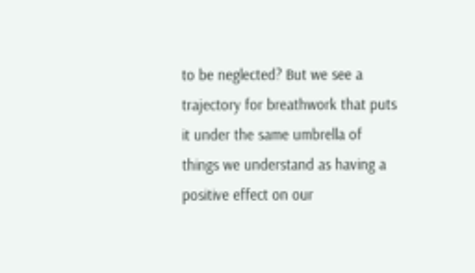to be neglected? But we see a trajectory for breathwork that puts it under the same umbrella of things we understand as having a positive effect on our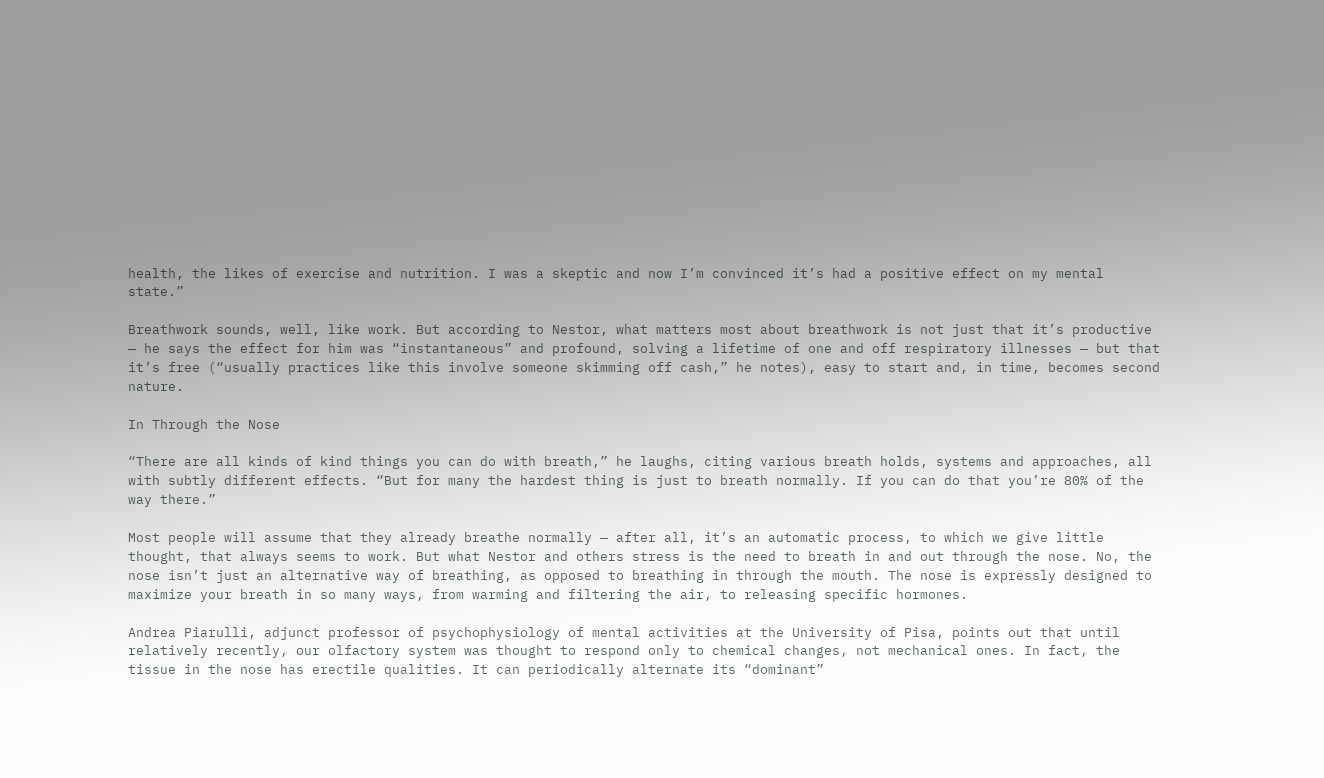health, the likes of exercise and nutrition. I was a skeptic and now I’m convinced it’s had a positive effect on my mental state.”

Breathwork sounds, well, like work. But according to Nestor, what matters most about breathwork is not just that it’s productive — he says the effect for him was “instantaneous” and profound, solving a lifetime of one and off respiratory illnesses — but that it’s free (“usually practices like this involve someone skimming off cash,” he notes), easy to start and, in time, becomes second nature.

In Through the Nose

“There are all kinds of kind things you can do with breath,” he laughs, citing various breath holds, systems and approaches, all with subtly different effects. “But for many the hardest thing is just to breath normally. If you can do that you’re 80% of the way there.”

Most people will assume that they already breathe normally — after all, it’s an automatic process, to which we give little thought, that always seems to work. But what Nestor and others stress is the need to breath in and out through the nose. No, the nose isn’t just an alternative way of breathing, as opposed to breathing in through the mouth. The nose is expressly designed to maximize your breath in so many ways, from warming and filtering the air, to releasing specific hormones.

Andrea Piarulli, adjunct professor of psychophysiology of mental activities at the University of Pisa, points out that until relatively recently, our olfactory system was thought to respond only to chemical changes, not mechanical ones. In fact, the tissue in the nose has erectile qualities. It can periodically alternate its “dominant”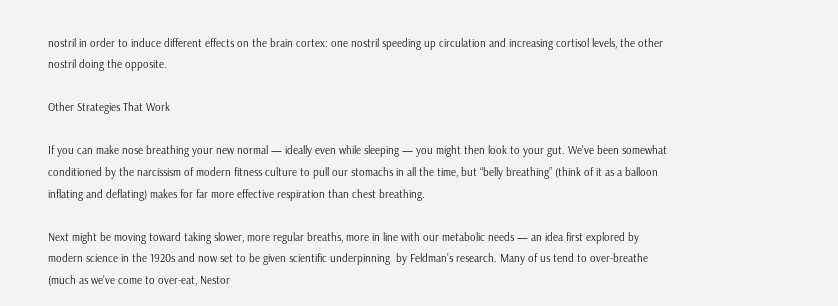nostril in order to induce different effects on the brain cortex: one nostril speeding up circulation and increasing cortisol levels, the other nostril doing the opposite.

Other Strategies That Work

If you can make nose breathing your new normal — ideally even while sleeping — you might then look to your gut. We’ve been somewhat conditioned by the narcissism of modern fitness culture to pull our stomachs in all the time, but “belly breathing” (think of it as a balloon inflating and deflating) makes for far more effective respiration than chest breathing.

Next might be moving toward taking slower, more regular breaths, more in line with our metabolic needs — an idea first explored by modern science in the 1920s and now set to be given scientific underpinning  by Feldman’s research. Many of us tend to over-breathe (much as we’ve come to over-eat, Nestor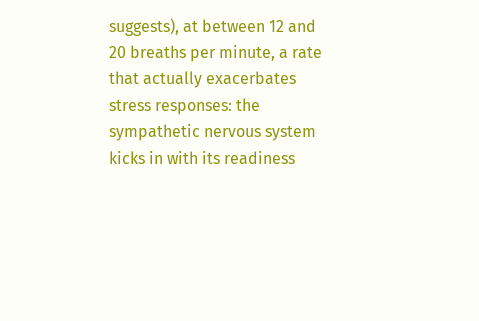suggests), at between 12 and 20 breaths per minute, a rate that actually exacerbates stress responses: the sympathetic nervous system kicks in with its readiness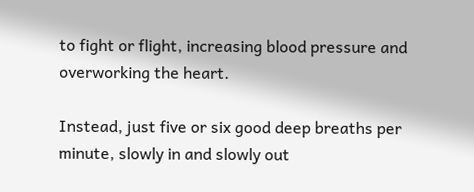to fight or flight, increasing blood pressure and overworking the heart.

Instead, just five or six good deep breaths per minute, slowly in and slowly out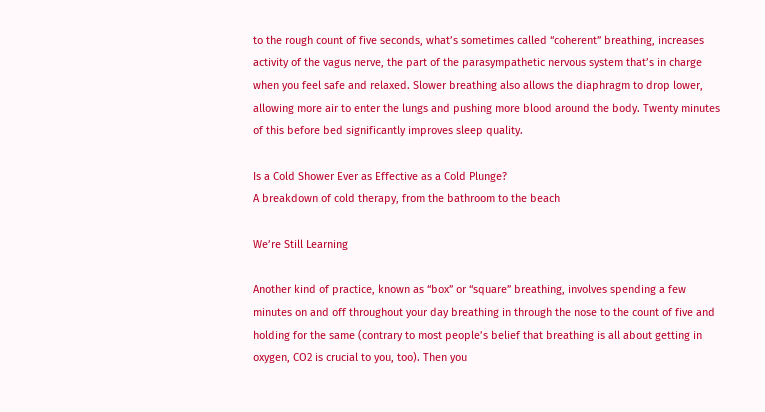to the rough count of five seconds, what’s sometimes called “coherent” breathing, increases activity of the vagus nerve, the part of the parasympathetic nervous system that’s in charge when you feel safe and relaxed. Slower breathing also allows the diaphragm to drop lower, allowing more air to enter the lungs and pushing more blood around the body. Twenty minutes of this before bed significantly improves sleep quality.

Is a Cold Shower Ever as Effective as a Cold Plunge?
A breakdown of cold therapy, from the bathroom to the beach

We’re Still Learning

Another kind of practice, known as “box” or “square” breathing, involves spending a few minutes on and off throughout your day breathing in through the nose to the count of five and holding for the same (contrary to most people’s belief that breathing is all about getting in oxygen, CO2 is crucial to you, too). Then you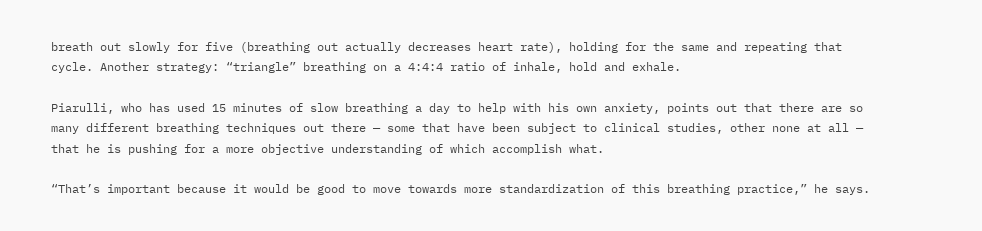breath out slowly for five (breathing out actually decreases heart rate), holding for the same and repeating that cycle. Another strategy: “triangle” breathing on a 4:4:4 ratio of inhale, hold and exhale.

Piarulli, who has used 15 minutes of slow breathing a day to help with his own anxiety, points out that there are so many different breathing techniques out there — some that have been subject to clinical studies, other none at all — that he is pushing for a more objective understanding of which accomplish what.

“That’s important because it would be good to move towards more standardization of this breathing practice,” he says.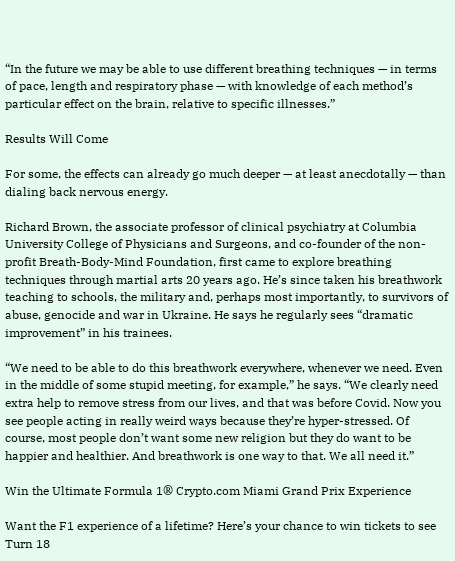“In the future we may be able to use different breathing techniques — in terms of pace, length and respiratory phase — with knowledge of each method’s particular effect on the brain, relative to specific illnesses.”

Results Will Come

For some, the effects can already go much deeper — at least anecdotally — than dialing back nervous energy.

Richard Brown, the associate professor of clinical psychiatry at Columbia University College of Physicians and Surgeons, and co-founder of the non-profit Breath-Body-Mind Foundation, first came to explore breathing techniques through martial arts 20 years ago. He’s since taken his breathwork teaching to schools, the military and, perhaps most importantly, to survivors of abuse, genocide and war in Ukraine. He says he regularly sees “dramatic improvement” in his trainees.

“We need to be able to do this breathwork everywhere, whenever we need. Even in the middle of some stupid meeting, for example,” he says. “We clearly need extra help to remove stress from our lives, and that was before Covid. Now you see people acting in really weird ways because they’re hyper-stressed. Of course, most people don’t want some new religion but they do want to be happier and healthier. And breathwork is one way to that. We all need it.”

Win the Ultimate Formula 1® Crypto.com Miami Grand Prix Experience

Want the F1 experience of a lifetime? Here’s your chance to win tickets to see Turn 18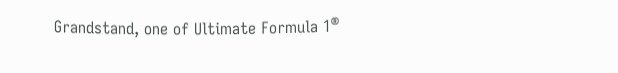Grandstand, one of Ultimate Formula 1®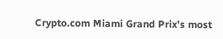Crypto.com Miami Grand Prix’s most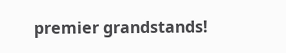premier grandstands!